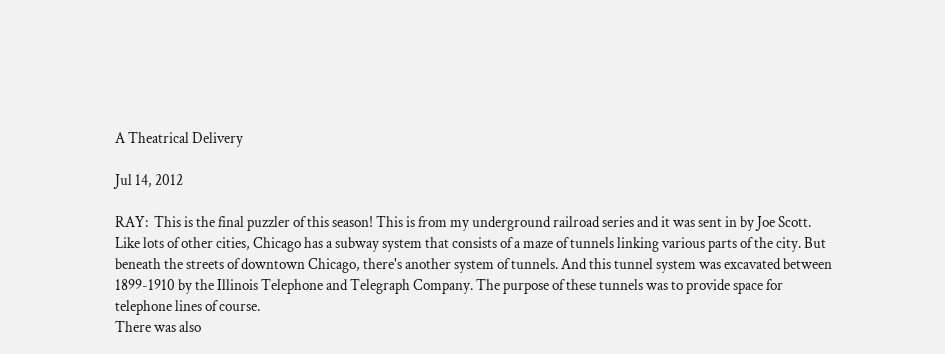A Theatrical Delivery

Jul 14, 2012

RAY:  This is the final puzzler of this season! This is from my underground railroad series and it was sent in by Joe Scott.
Like lots of other cities, Chicago has a subway system that consists of a maze of tunnels linking various parts of the city. But beneath the streets of downtown Chicago, there's another system of tunnels. And this tunnel system was excavated between 1899-1910 by the Illinois Telephone and Telegraph Company. The purpose of these tunnels was to provide space for telephone lines of course.
There was also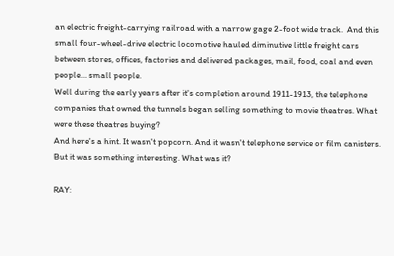an electric freight-carrying railroad with a narrow gage 2-foot wide track.  And this small four-wheel-drive electric locomotive hauled diminutive little freight cars between stores, offices, factories and delivered packages, mail, food, coal and even people… small people.
Well during the early years after it's completion around 1911-1913, the telephone companies that owned the tunnels began selling something to movie theatres. What were these theatres buying?
And here's a hint. It wasn't popcorn. And it wasn't telephone service or film canisters. But it was something interesting. What was it?

RAY: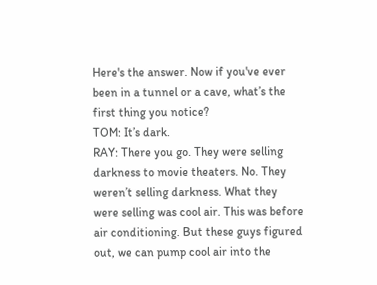Here's the answer. Now if you've ever been in a tunnel or a cave, what’s the first thing you notice?
TOM: It’s dark.
RAY: There you go. They were selling darkness to movie theaters. No. They weren’t selling darkness. What they were selling was cool air. This was before air conditioning. But these guys figured out, we can pump cool air into the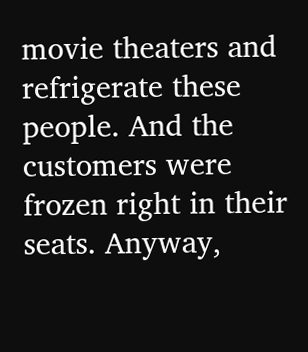movie theaters and refrigerate these people. And the customers were frozen right in their seats. Anyway,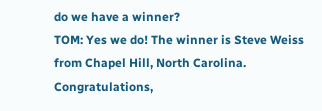do we have a winner?
TOM: Yes we do! The winner is Steve Weiss from Chapel Hill, North Carolina. Congratulations,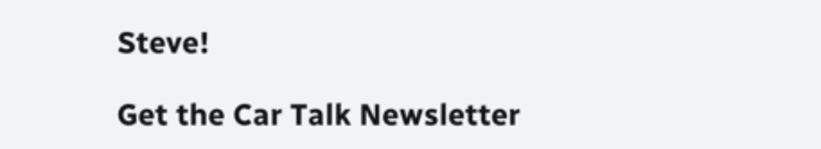Steve!

Get the Car Talk Newsletter